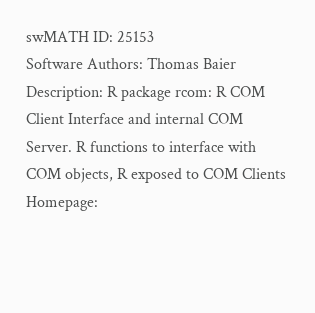swMATH ID: 25153
Software Authors: Thomas Baier
Description: R package rcom: R COM Client Interface and internal COM Server. R functions to interface with COM objects, R exposed to COM Clients
Homepage: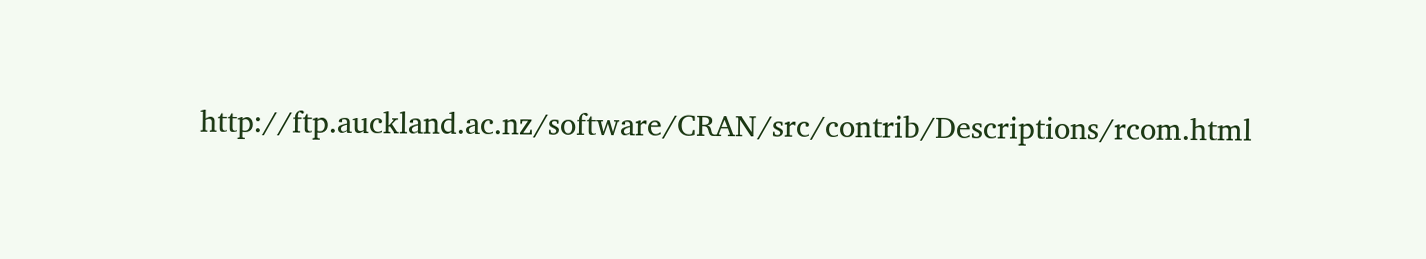http://ftp.auckland.ac.nz/software/CRAN/src/contrib/Descriptions/rcom.html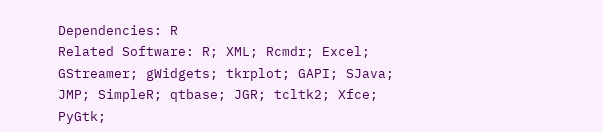Dependencies: R
Related Software: R; XML; Rcmdr; Excel; GStreamer; gWidgets; tkrplot; GAPI; SJava; JMP; SimpleR; qtbase; JGR; tcltk2; Xfce; PyGtk;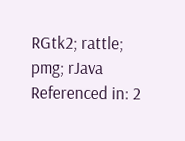RGtk2; rattle; pmg; rJava
Referenced in: 2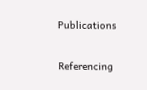Publications

Referencing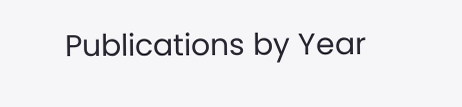Publications by Year